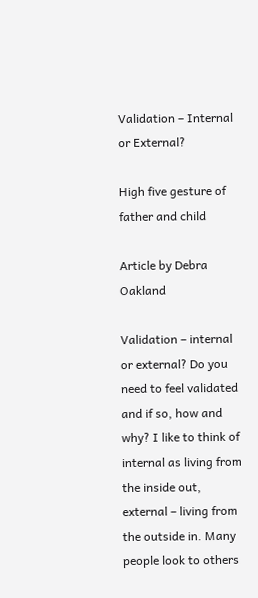Validation – Internal or External?

High five gesture of father and child

Article by Debra Oakland

Validation – internal or external? Do you need to feel validated and if so, how and why? I like to think of internal as living from the inside out, external – living from the outside in. Many people look to others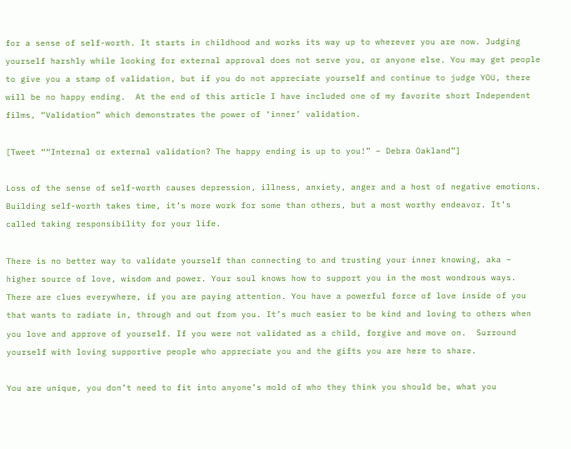for a sense of self-worth. It starts in childhood and works its way up to wherever you are now. Judging yourself harshly while looking for external approval does not serve you, or anyone else. You may get people to give you a stamp of validation, but if you do not appreciate yourself and continue to judge YOU, there will be no happy ending.  At the end of this article I have included one of my favorite short Independent films, “Validation” which demonstrates the power of ‘inner’ validation.

[Tweet ““Internal or external validation? The happy ending is up to you!” – Debra Oakland”]

Loss of the sense of self-worth causes depression, illness, anxiety, anger and a host of negative emotions. Building self-worth takes time, it’s more work for some than others, but a most worthy endeavor. It’s called taking responsibility for your life.

There is no better way to validate yourself than connecting to and trusting your inner knowing, aka – higher source of love, wisdom and power. Your soul knows how to support you in the most wondrous ways. There are clues everywhere, if you are paying attention. You have a powerful force of love inside of you that wants to radiate in, through and out from you. It’s much easier to be kind and loving to others when you love and approve of yourself. If you were not validated as a child, forgive and move on.  Surround yourself with loving supportive people who appreciate you and the gifts you are here to share.

You are unique, you don’t need to fit into anyone’s mold of who they think you should be, what you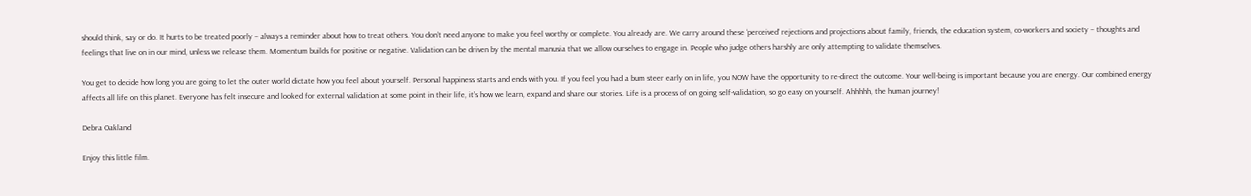should think, say or do. It hurts to be treated poorly – always a reminder about how to treat others. You don’t need anyone to make you feel worthy or complete. You already are. We carry around these ‘perceived’ rejections and projections about family, friends, the education system, co-workers and society – thoughts and feelings that live on in our mind, unless we release them. Momentum builds for positive or negative. Validation can be driven by the mental manusia that we allow ourselves to engage in. People who judge others harshly are only attempting to validate themselves.

You get to decide how long you are going to let the outer world dictate how you feel about yourself. Personal happiness starts and ends with you. If you feel you had a bum steer early on in life, you NOW have the opportunity to re-direct the outcome. Your well-being is important because you are energy. Our combined energy affects all life on this planet. Everyone has felt insecure and looked for external validation at some point in their life, it’s how we learn, expand and share our stories. Life is a process of on going self-validation, so go easy on yourself. Ahhhhh, the human journey!

Debra Oakland

Enjoy this little film.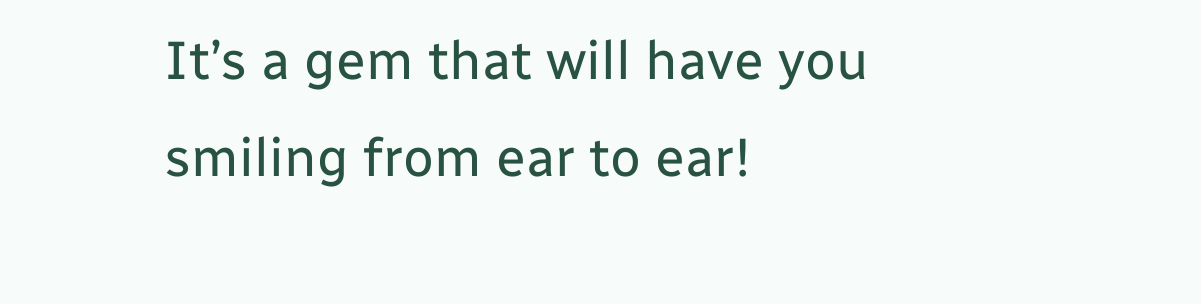It’s a gem that will have you smiling from ear to ear!